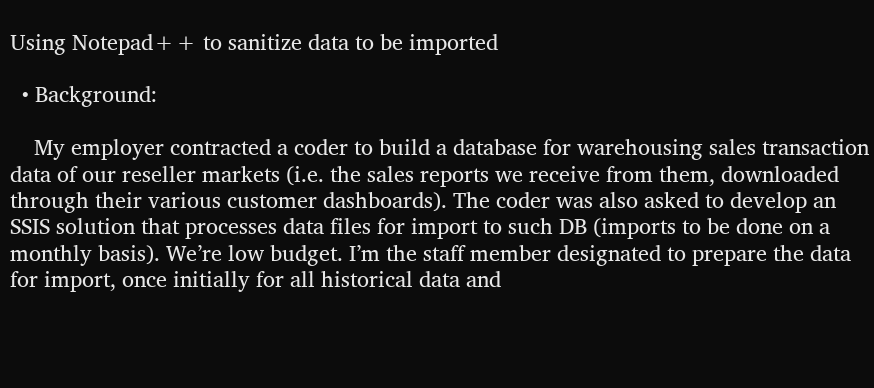Using Notepad++ to sanitize data to be imported

  • Background:

    My employer contracted a coder to build a database for warehousing sales transaction data of our reseller markets (i.e. the sales reports we receive from them, downloaded through their various customer dashboards). The coder was also asked to develop an SSIS solution that processes data files for import to such DB (imports to be done on a monthly basis). We’re low budget. I’m the staff member designated to prepare the data for import, once initially for all historical data and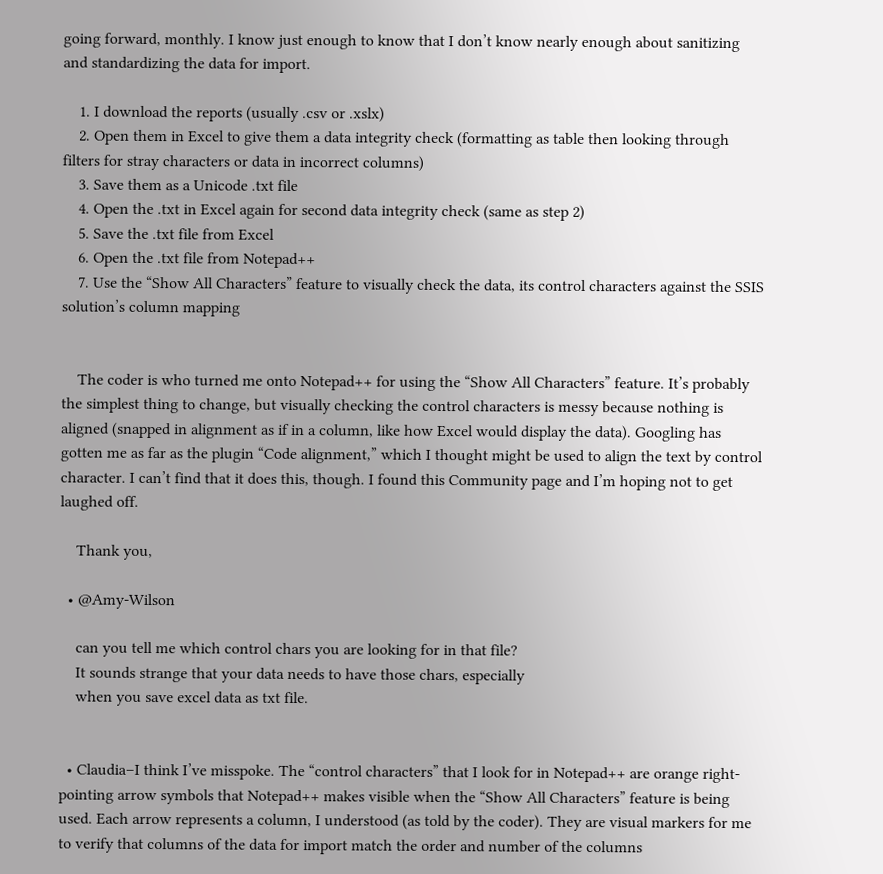going forward, monthly. I know just enough to know that I don’t know nearly enough about sanitizing and standardizing the data for import.

    1. I download the reports (usually .csv or .xslx)
    2. Open them in Excel to give them a data integrity check (formatting as table then looking through filters for stray characters or data in incorrect columns)
    3. Save them as a Unicode .txt file
    4. Open the .txt in Excel again for second data integrity check (same as step 2)
    5. Save the .txt file from Excel
    6. Open the .txt file from Notepad++
    7. Use the “Show All Characters” feature to visually check the data, its control characters against the SSIS solution’s column mapping


    The coder is who turned me onto Notepad++ for using the “Show All Characters” feature. It’s probably the simplest thing to change, but visually checking the control characters is messy because nothing is aligned (snapped in alignment as if in a column, like how Excel would display the data). Googling has gotten me as far as the plugin “Code alignment,” which I thought might be used to align the text by control character. I can’t find that it does this, though. I found this Community page and I’m hoping not to get laughed off.

    Thank you,

  • @Amy-Wilson

    can you tell me which control chars you are looking for in that file?
    It sounds strange that your data needs to have those chars, especially
    when you save excel data as txt file.


  • Claudia–I think I’ve misspoke. The “control characters” that I look for in Notepad++ are orange right-pointing arrow symbols that Notepad++ makes visible when the “Show All Characters” feature is being used. Each arrow represents a column, I understood (as told by the coder). They are visual markers for me to verify that columns of the data for import match the order and number of the columns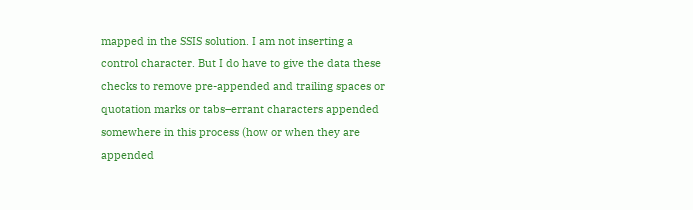mapped in the SSIS solution. I am not inserting a control character. But I do have to give the data these checks to remove pre-appended and trailing spaces or quotation marks or tabs–errant characters appended somewhere in this process (how or when they are appended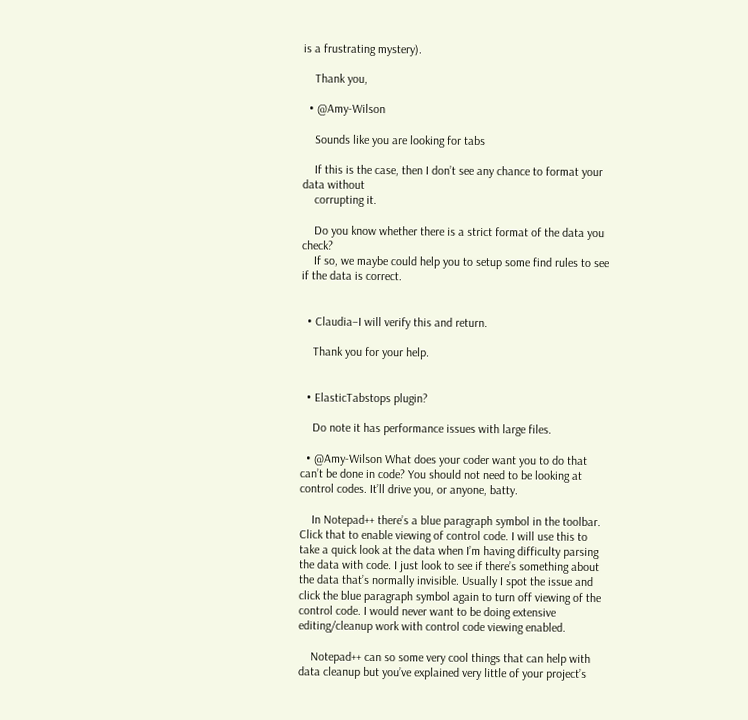is a frustrating mystery).

    Thank you,

  • @Amy-Wilson

    Sounds like you are looking for tabs

    If this is the case, then I don’t see any chance to format your data without
    corrupting it.

    Do you know whether there is a strict format of the data you check?
    If so, we maybe could help you to setup some find rules to see if the data is correct.


  • Claudia–I will verify this and return.

    Thank you for your help.


  • ElasticTabstops plugin?

    Do note it has performance issues with large files.

  • @Amy-Wilson What does your coder want you to do that can’t be done in code? You should not need to be looking at control codes. It’ll drive you, or anyone, batty.

    In Notepad++ there’s a blue paragraph symbol in the toolbar. Click that to enable viewing of control code. I will use this to take a quick look at the data when I’m having difficulty parsing the data with code. I just look to see if there’s something about the data that’s normally invisible. Usually I spot the issue and click the blue paragraph symbol again to turn off viewing of the control code. I would never want to be doing extensive editing/cleanup work with control code viewing enabled.

    Notepad++ can so some very cool things that can help with data cleanup but you’ve explained very little of your project’s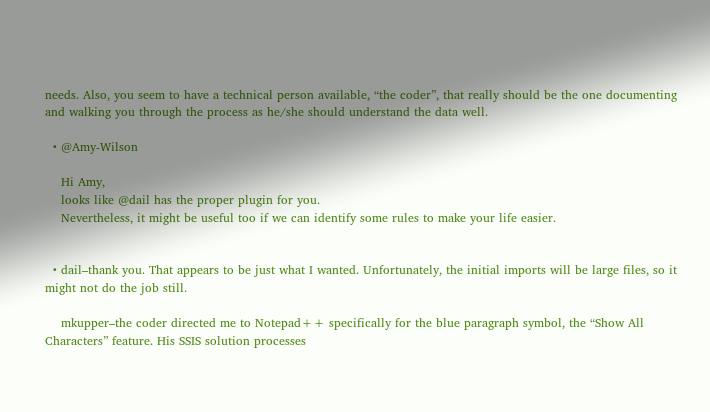needs. Also, you seem to have a technical person available, “the coder”, that really should be the one documenting and walking you through the process as he/she should understand the data well.

  • @Amy-Wilson

    Hi Amy,
    looks like @dail has the proper plugin for you.
    Nevertheless, it might be useful too if we can identify some rules to make your life easier.


  • dail–thank you. That appears to be just what I wanted. Unfortunately, the initial imports will be large files, so it might not do the job still.

    mkupper–the coder directed me to Notepad++ specifically for the blue paragraph symbol, the “Show All Characters” feature. His SSIS solution processes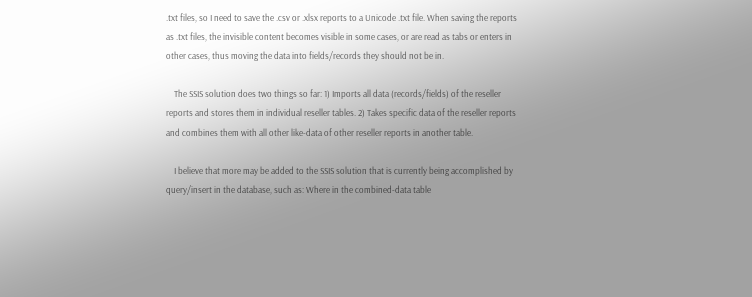.txt files, so I need to save the .csv or .xlsx reports to a Unicode .txt file. When saving the reports as .txt files, the invisible content becomes visible in some cases, or are read as tabs or enters in other cases, thus moving the data into fields/records they should not be in.

    The SSIS solution does two things so far: 1) Imports all data (records/fields) of the reseller reports and stores them in individual reseller tables. 2) Takes specific data of the reseller reports and combines them with all other like-data of other reseller reports in another table.

    I believe that more may be added to the SSIS solution that is currently being accomplished by query/insert in the database, such as: Where in the combined-data table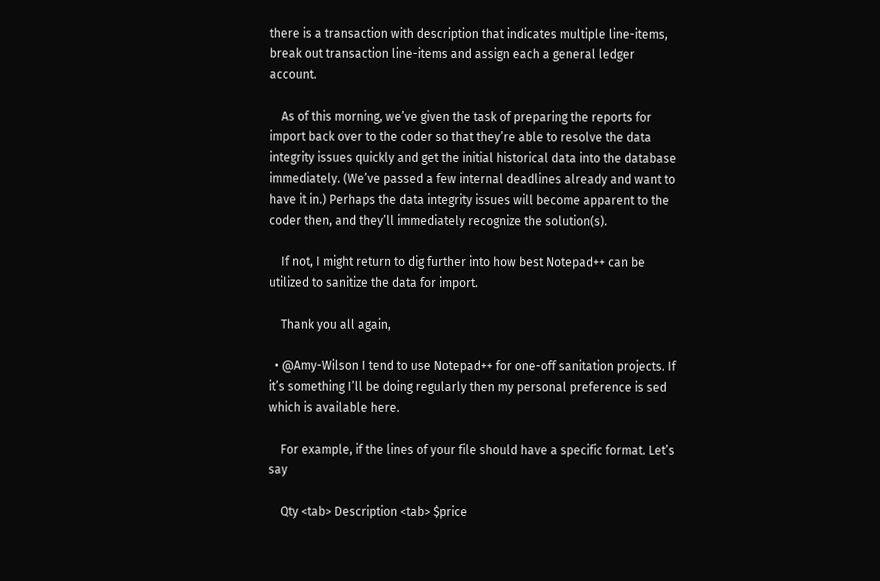there is a transaction with description that indicates multiple line-items, break out transaction line-items and assign each a general ledger account.

    As of this morning, we’ve given the task of preparing the reports for import back over to the coder so that they’re able to resolve the data integrity issues quickly and get the initial historical data into the database immediately. (We’ve passed a few internal deadlines already and want to have it in.) Perhaps the data integrity issues will become apparent to the coder then, and they’ll immediately recognize the solution(s).

    If not, I might return to dig further into how best Notepad++ can be utilized to sanitize the data for import.

    Thank you all again,

  • @Amy-Wilson I tend to use Notepad++ for one-off sanitation projects. If it’s something I’ll be doing regularly then my personal preference is sed which is available here.

    For example, if the lines of your file should have a specific format. Let’s say

    Qty <tab> Description <tab> $price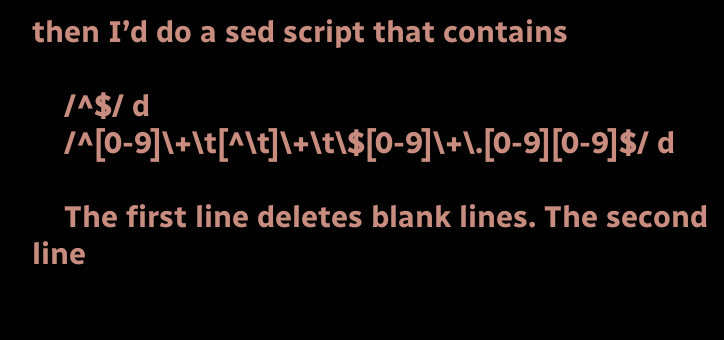then I’d do a sed script that contains

    /^$/ d
    /^[0-9]\+\t[^\t]\+\t\$[0-9]\+\.[0-9][0-9]$/ d

    The first line deletes blank lines. The second line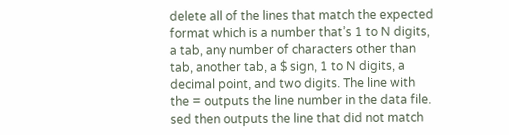delete all of the lines that match the expected format which is a number that’s 1 to N digits, a tab, any number of characters other than tab, another tab, a $ sign, 1 to N digits, a decimal point, and two digits. The line with the = outputs the line number in the data file. sed then outputs the line that did not match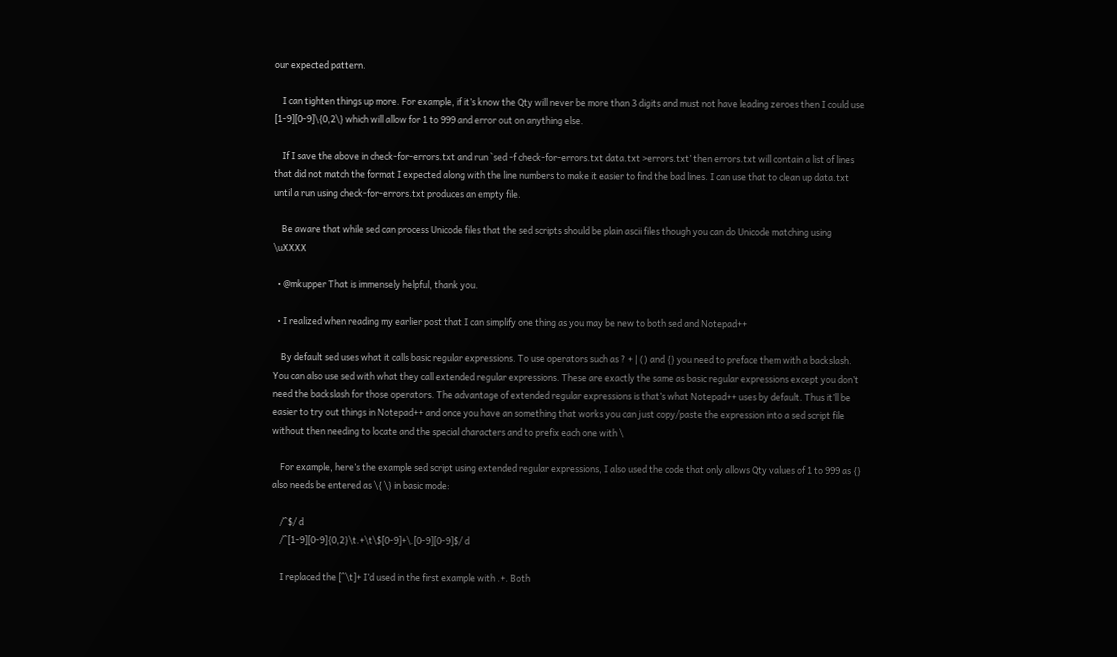our expected pattern.

    I can tighten things up more. For example, if it’s know the Qty will never be more than 3 digits and must not have leading zeroes then I could use [1-9][0-9]\{0,2\} which will allow for 1 to 999 and error out on anything else.

    If I save the above in check-for-errors.txt and run `sed -f check-for-errors.txt data.txt >errors.txt’ then errors.txt will contain a list of lines that did not match the format I expected along with the line numbers to make it easier to find the bad lines. I can use that to clean up data.txt until a run using check-for-errors.txt produces an empty file.

    Be aware that while sed can process Unicode files that the sed scripts should be plain ascii files though you can do Unicode matching using \uXXXX

  • @mkupper That is immensely helpful, thank you.

  • I realized when reading my earlier post that I can simplify one thing as you may be new to both sed and Notepad++

    By default sed uses what it calls basic regular expressions. To use operators such as ? + | () and {} you need to preface them with a backslash. You can also use sed with what they call extended regular expressions. These are exactly the same as basic regular expressions except you don’t need the backslash for those operators. The advantage of extended regular expressions is that’s what Notepad++ uses by default. Thus it’ll be easier to try out things in Notepad++ and once you have an something that works you can just copy/paste the expression into a sed script file without then needing to locate and the special characters and to prefix each one with \

    For example, here’s the example sed script using extended regular expressions, I also used the code that only allows Qty values of 1 to 999 as {} also needs be entered as \{ \} in basic mode:

    /^$/ d
    /^[1-9][0-9]{0,2}\t.+\t\$[0-9]+\.[0-9][0-9]$/ d

    I replaced the [^\t]+ I’d used in the first example with .+. Both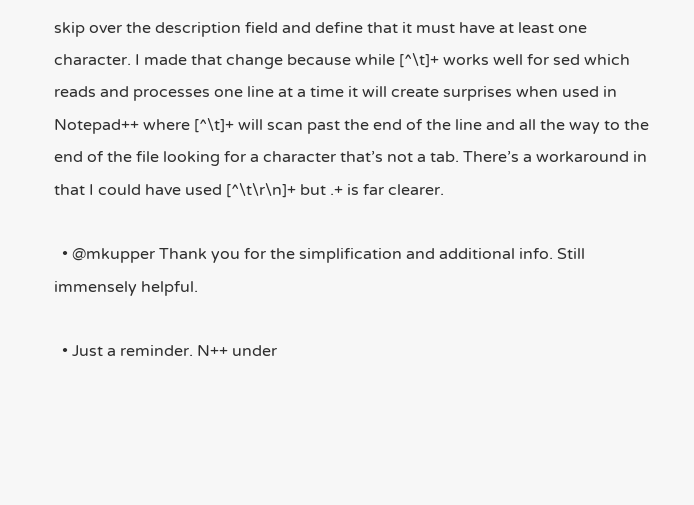skip over the description field and define that it must have at least one character. I made that change because while [^\t]+ works well for sed which reads and processes one line at a time it will create surprises when used in Notepad++ where [^\t]+ will scan past the end of the line and all the way to the end of the file looking for a character that’s not a tab. There’s a workaround in that I could have used [^\t\r\n]+ but .+ is far clearer.

  • @mkupper Thank you for the simplification and additional info. Still immensely helpful.

  • Just a reminder. N++ under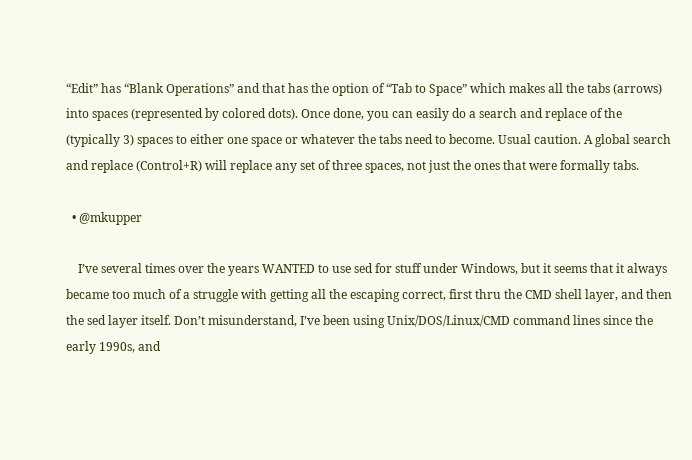“Edit” has “Blank Operations” and that has the option of “Tab to Space” which makes all the tabs (arrows) into spaces (represented by colored dots). Once done, you can easily do a search and replace of the (typically 3) spaces to either one space or whatever the tabs need to become. Usual caution. A global search and replace (Control+R) will replace any set of three spaces, not just the ones that were formally tabs.

  • @mkupper

    I’ve several times over the years WANTED to use sed for stuff under Windows, but it seems that it always became too much of a struggle with getting all the escaping correct, first thru the CMD shell layer, and then the sed layer itself. Don’t misunderstand, I’ve been using Unix/DOS/Linux/CMD command lines since the early 1990s, and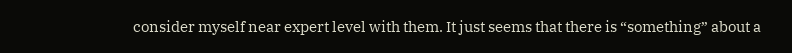consider myself near expert level with them. It just seems that there is “something” about a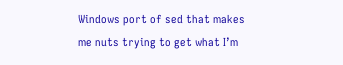Windows port of sed that makes me nuts trying to get what I’m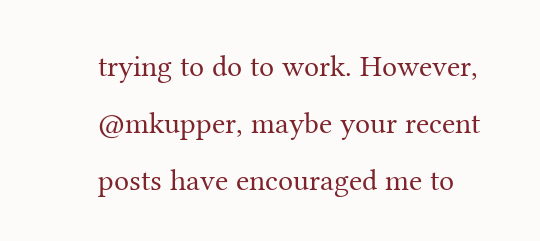trying to do to work. However, @mkupper, maybe your recent posts have encouraged me to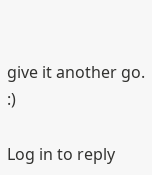give it another go. :)

Log in to reply